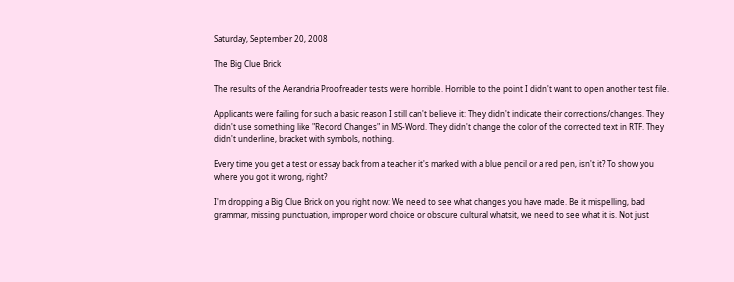Saturday, September 20, 2008

The Big Clue Brick

The results of the Aerandria Proofreader tests were horrible. Horrible to the point I didn't want to open another test file.

Applicants were failing for such a basic reason I still can't believe it: They didn't indicate their corrections/changes. They didn't use something like "Record Changes" in MS-Word. They didn't change the color of the corrected text in RTF. They didn't underline, bracket with symbols, nothing.

Every time you get a test or essay back from a teacher it's marked with a blue pencil or a red pen, isn't it? To show you where you got it wrong, right?

I'm dropping a Big Clue Brick on you right now: We need to see what changes you have made. Be it mispelling, bad grammar, missing punctuation, improper word choice or obscure cultural whatsit, we need to see what it is. Not just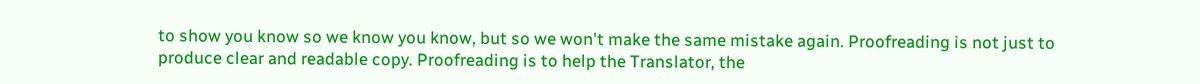to show you know so we know you know, but so we won't make the same mistake again. Proofreading is not just to produce clear and readable copy. Proofreading is to help the Translator, the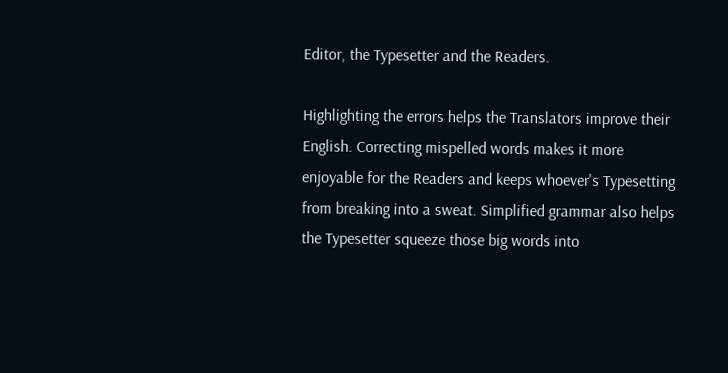Editor, the Typesetter and the Readers.

Highlighting the errors helps the Translators improve their English. Correcting mispelled words makes it more enjoyable for the Readers and keeps whoever's Typesetting from breaking into a sweat. Simplified grammar also helps the Typesetter squeeze those big words into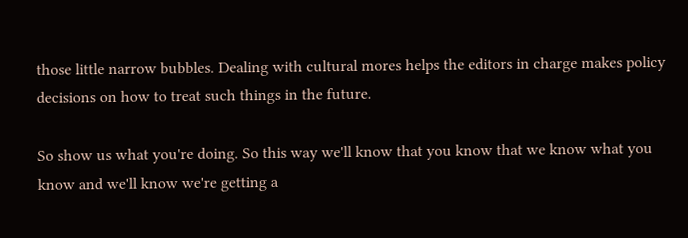those little narrow bubbles. Dealing with cultural mores helps the editors in charge makes policy decisions on how to treat such things in the future.

So show us what you're doing. So this way we'll know that you know that we know what you know and we'll know we're getting a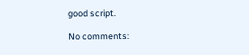good script.

No comments: